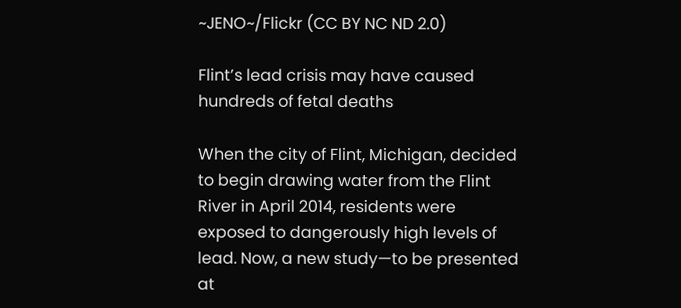~JENO~/Flickr (CC BY NC ND 2.0)

Flint’s lead crisis may have caused hundreds of fetal deaths

When the city of Flint, Michigan, decided to begin drawing water from the Flint River in April 2014, residents were exposed to dangerously high levels of lead. Now, a new study—to be presented at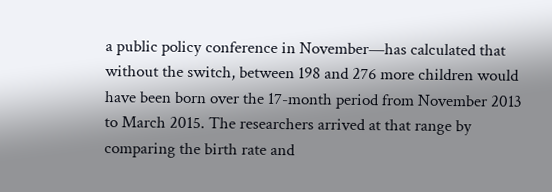a public policy conference in November—has calculated that without the switch, between 198 and 276 more children would have been born over the 17-month period from November 2013 to March 2015. The researchers arrived at that range by comparing the birth rate and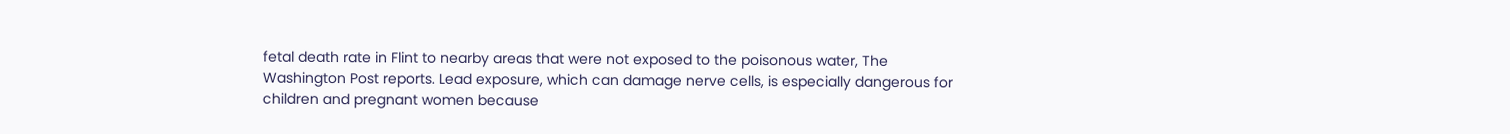fetal death rate in Flint to nearby areas that were not exposed to the poisonous water, The Washington Post reports. Lead exposure, which can damage nerve cells, is especially dangerous for children and pregnant women because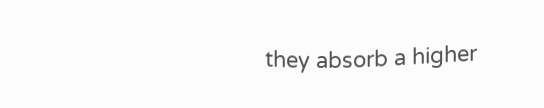they absorb a higher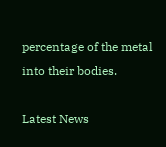percentage of the metal into their bodies.

Latest News